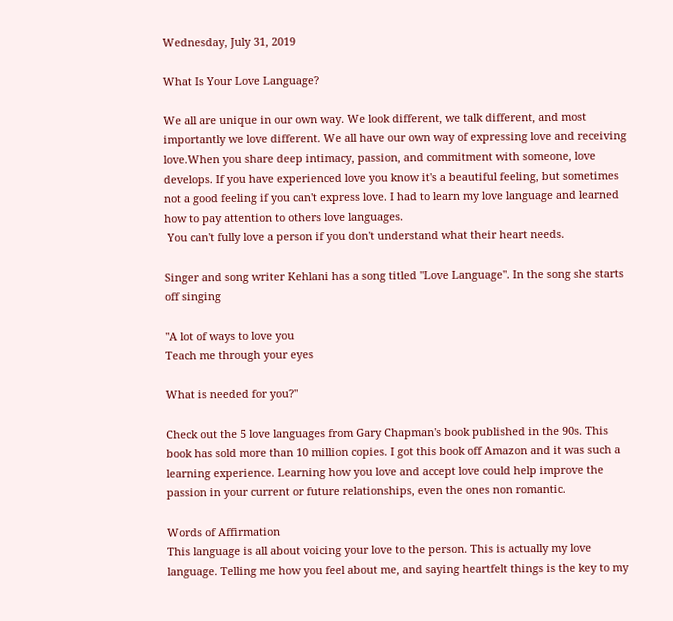Wednesday, July 31, 2019

What Is Your Love Language?

We all are unique in our own way. We look different, we talk different, and most importantly we love different. We all have our own way of expressing love and receiving love.When you share deep intimacy, passion, and commitment with someone, love develops. If you have experienced love you know it's a beautiful feeling, but sometimes not a good feeling if you can't express love. I had to learn my love language and learned how to pay attention to others love languages.
 You can't fully love a person if you don't understand what their heart needs.

Singer and song writer Kehlani has a song titled "Love Language". In the song she starts off singing

"A lot of ways to love you
Teach me through your eyes

What is needed for you?"

Check out the 5 love languages from Gary Chapman's book published in the 90s. This book has sold more than 10 million copies. I got this book off Amazon and it was such a learning experience. Learning how you love and accept love could help improve the passion in your current or future relationships, even the ones non romantic.

Words of Affirmation
This language is all about voicing your love to the person. This is actually my love language. Telling me how you feel about me, and saying heartfelt things is the key to my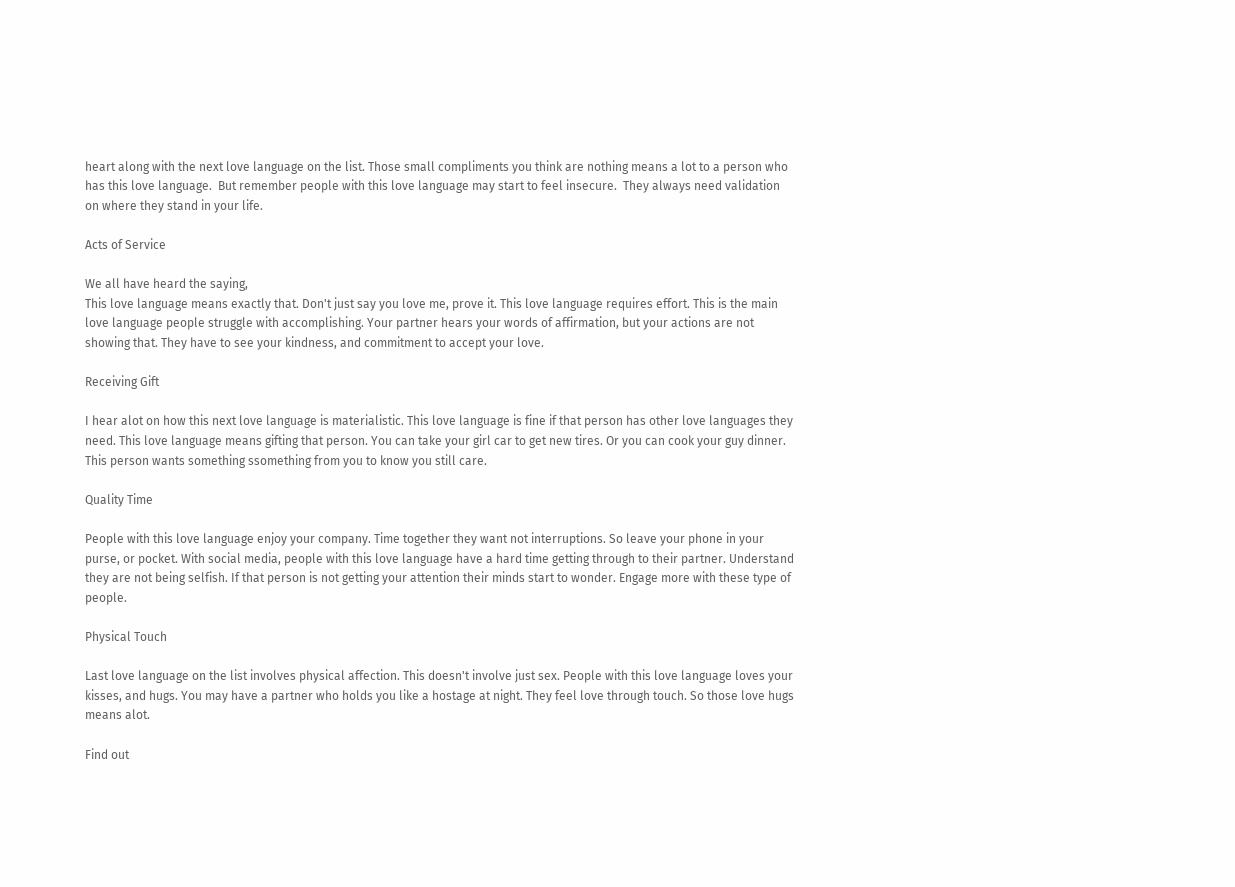heart along with the next love language on the list. Those small compliments you think are nothing means a lot to a person who has this love language.  But remember people with this love language may start to feel insecure.  They always need validation on where they stand in your life.

Acts of Service

We all have heard the saying,
This love language means exactly that. Don't just say you love me, prove it. This love language requires effort. This is the main love language people struggle with accomplishing. Your partner hears your words of affirmation, but your actions are not showing that. They have to see your kindness, and commitment to accept your love.

Receiving Gift

I hear alot on how this next love language is materialistic. This love language is fine if that person has other love languages they need. This love language means gifting that person. You can take your girl car to get new tires. Or you can cook your guy dinner. This person wants something ssomething from you to know you still care.

Quality Time

People with this love language enjoy your company. Time together they want not interruptions. So leave your phone in your purse, or pocket. With social media, people with this love language have a hard time getting through to their partner. Understand they are not being selfish. If that person is not getting your attention their minds start to wonder. Engage more with these type of people.

Physical Touch

Last love language on the list involves physical affection. This doesn't involve just sex. People with this love language loves your kisses, and hugs. You may have a partner who holds you like a hostage at night. They feel love through touch. So those love hugs means alot.

Find out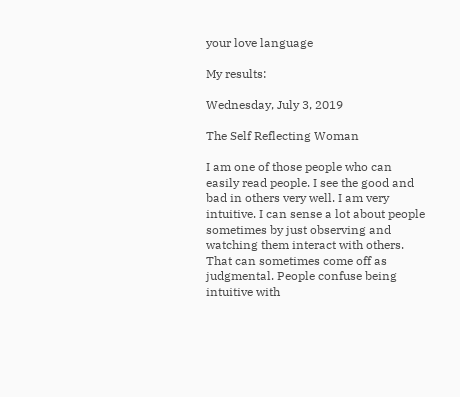your love language

My results:

Wednesday, July 3, 2019

The Self Reflecting Woman

I am one of those people who can easily read people. I see the good and bad in others very well. I am very intuitive. I can sense a lot about people sometimes by just observing and watching them interact with others. That can sometimes come off as judgmental. People confuse being intuitive with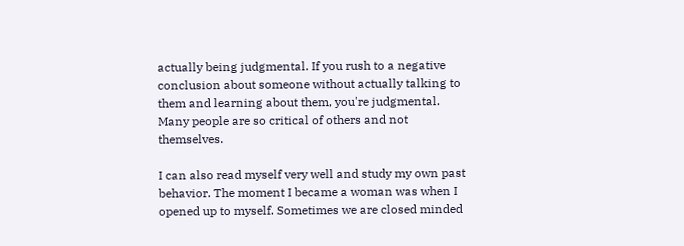actually being judgmental. If you rush to a negative conclusion about someone without actually talking to them and learning about them, you're judgmental. Many people are so critical of others and not themselves.

I can also read myself very well and study my own past behavior. The moment I became a woman was when I opened up to myself. Sometimes we are closed minded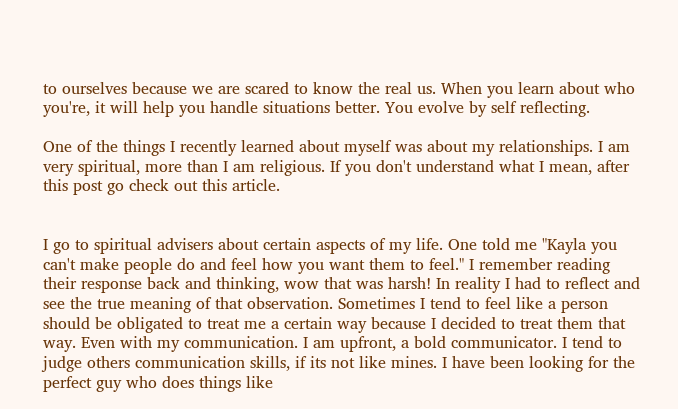to ourselves because we are scared to know the real us. When you learn about who you're, it will help you handle situations better. You evolve by self reflecting.

One of the things I recently learned about myself was about my relationships. I am very spiritual, more than I am religious. If you don't understand what I mean, after this post go check out this article.


I go to spiritual advisers about certain aspects of my life. One told me "Kayla you can't make people do and feel how you want them to feel." I remember reading their response back and thinking, wow that was harsh! In reality I had to reflect and see the true meaning of that observation. Sometimes I tend to feel like a person should be obligated to treat me a certain way because I decided to treat them that way. Even with my communication. I am upfront, a bold communicator. I tend to judge others communication skills, if its not like mines. I have been looking for the perfect guy who does things like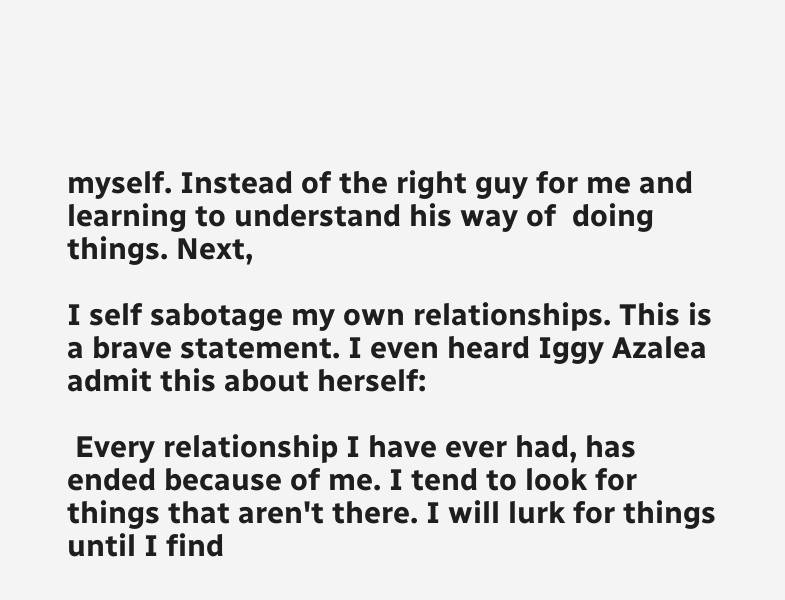myself. Instead of the right guy for me and learning to understand his way of  doing things. Next,

I self sabotage my own relationships. This is a brave statement. I even heard Iggy Azalea admit this about herself:

 Every relationship I have ever had, has ended because of me. I tend to look for things that aren't there. I will lurk for things until I find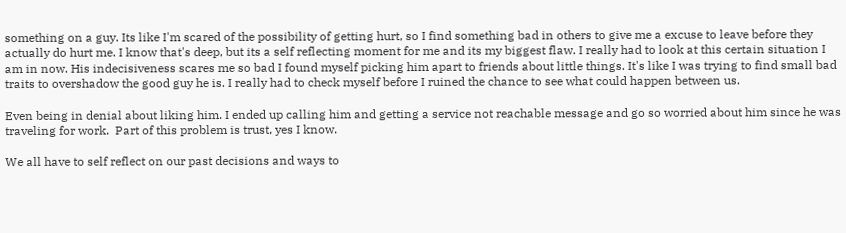something on a guy. Its like I'm scared of the possibility of getting hurt, so I find something bad in others to give me a excuse to leave before they actually do hurt me. I know that's deep, but its a self reflecting moment for me and its my biggest flaw. I really had to look at this certain situation I am in now. His indecisiveness scares me so bad I found myself picking him apart to friends about little things. It's like I was trying to find small bad traits to overshadow the good guy he is. I really had to check myself before I ruined the chance to see what could happen between us.

Even being in denial about liking him. I ended up calling him and getting a service not reachable message and go so worried about him since he was traveling for work.  Part of this problem is trust, yes I know.

We all have to self reflect on our past decisions and ways to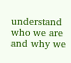understand who we are and why we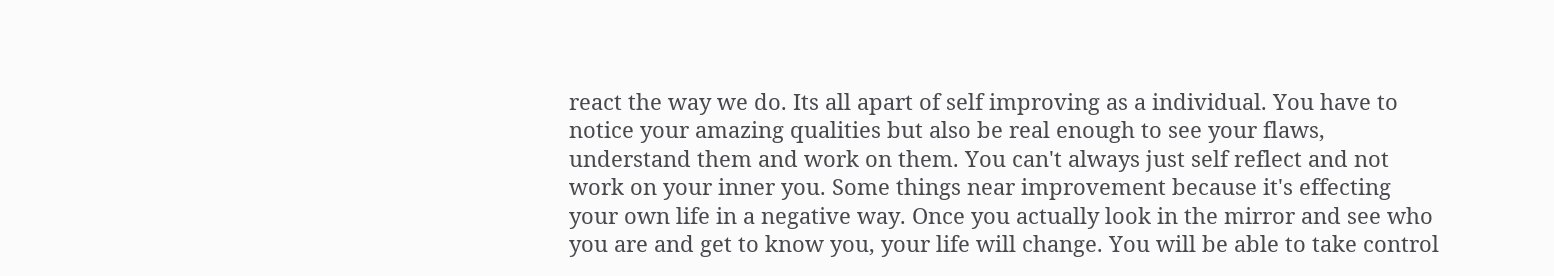react the way we do. Its all apart of self improving as a individual. You have to notice your amazing qualities but also be real enough to see your flaws, understand them and work on them. You can't always just self reflect and not work on your inner you. Some things near improvement because it's effecting your own life in a negative way. Once you actually look in the mirror and see who you are and get to know you, your life will change. You will be able to take control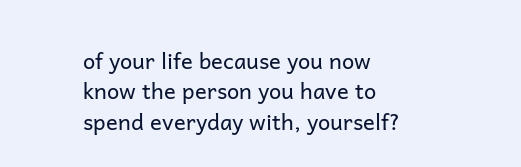of your life because you now know the person you have to spend everyday with, yourself?